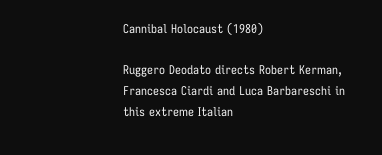Cannibal Holocaust (1980)

Ruggero Deodato directs Robert Kerman, Francesca Ciardi and Luca Barbareschi in this extreme Italian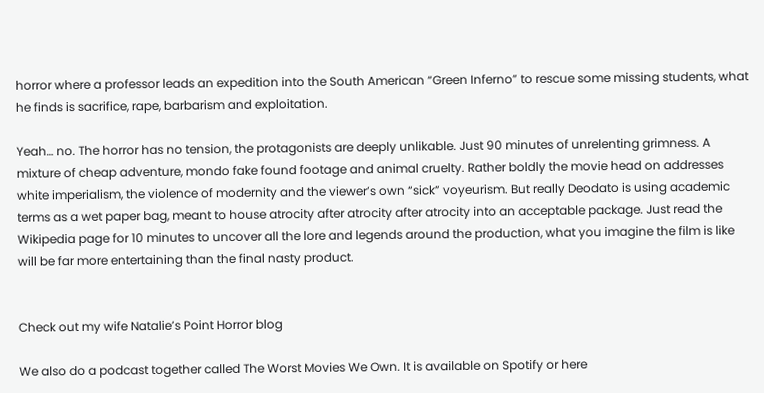horror where a professor leads an expedition into the South American “Green Inferno” to rescue some missing students, what he finds is sacrifice, rape, barbarism and exploitation.

Yeah… no. The horror has no tension, the protagonists are deeply unlikable. Just 90 minutes of unrelenting grimness. A mixture of cheap adventure, mondo fake found footage and animal cruelty. Rather boldly the movie head on addresses white imperialism, the violence of modernity and the viewer’s own “sick” voyeurism. But really Deodato is using academic terms as a wet paper bag, meant to house atrocity after atrocity after atrocity into an acceptable package. Just read the Wikipedia page for 10 minutes to uncover all the lore and legends around the production, what you imagine the film is like will be far more entertaining than the final nasty product.


Check out my wife Natalie’s Point Horror blog

We also do a podcast together called The Worst Movies We Own. It is available on Spotify or here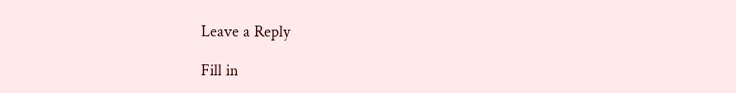Leave a Reply

Fill in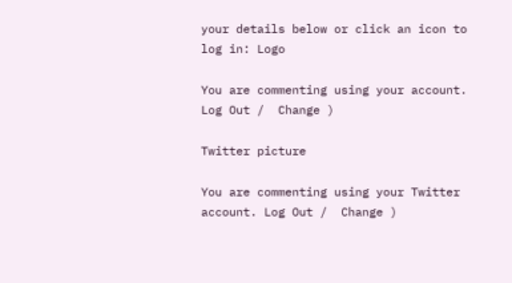your details below or click an icon to log in: Logo

You are commenting using your account. Log Out /  Change )

Twitter picture

You are commenting using your Twitter account. Log Out /  Change )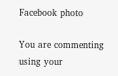Facebook photo

You are commenting using your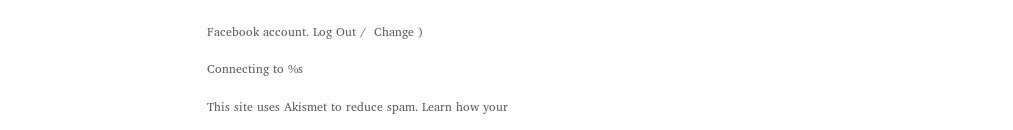Facebook account. Log Out /  Change )

Connecting to %s

This site uses Akismet to reduce spam. Learn how your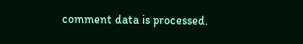comment data is processed.